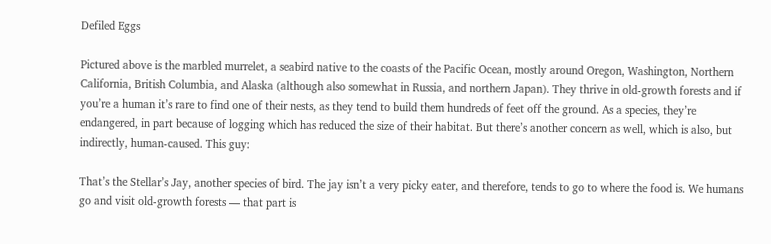Defiled Eggs

Pictured above is the marbled murrelet, a seabird native to the coasts of the Pacific Ocean, mostly around Oregon, Washington, Northern California, British Columbia, and Alaska (although also somewhat in Russia, and northern Japan). They thrive in old-growth forests and if you’re a human it’s rare to find one of their nests, as they tend to build them hundreds of feet off the ground. As a species, they’re endangered, in part because of logging which has reduced the size of their habitat. But there’s another concern as well, which is also, but indirectly, human-caused. This guy:

That’s the Stellar’s Jay, another species of bird. The jay isn’t a very picky eater, and therefore, tends to go to where the food is. We humans go and visit old-growth forests — that part is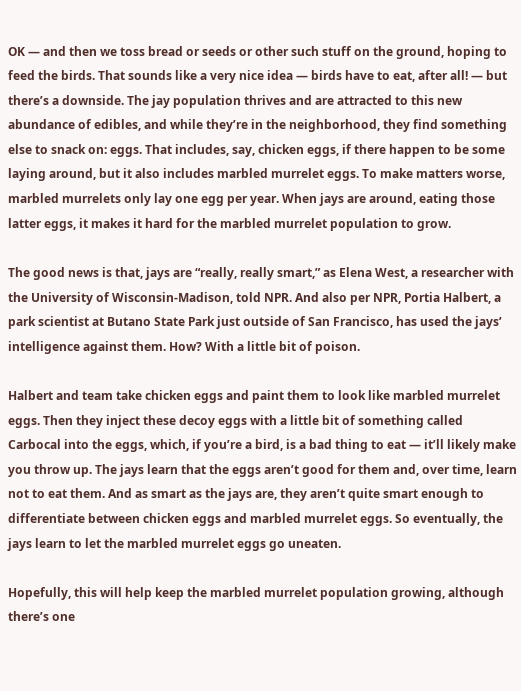OK — and then we toss bread or seeds or other such stuff on the ground, hoping to feed the birds. That sounds like a very nice idea — birds have to eat, after all! — but there’s a downside. The jay population thrives and are attracted to this new abundance of edibles, and while they’re in the neighborhood, they find something else to snack on: eggs. That includes, say, chicken eggs, if there happen to be some laying around, but it also includes marbled murrelet eggs. To make matters worse, marbled murrelets only lay one egg per year. When jays are around, eating those latter eggs, it makes it hard for the marbled murrelet population to grow.

The good news is that, jays are “really, really smart,” as Elena West, a researcher with the University of Wisconsin-Madison, told NPR. And also per NPR, Portia Halbert, a park scientist at Butano State Park just outside of San Francisco, has used the jays’ intelligence against them. How? With a little bit of poison.

Halbert and team take chicken eggs and paint them to look like marbled murrelet eggs. Then they inject these decoy eggs with a little bit of something called Carbocal into the eggs, which, if you’re a bird, is a bad thing to eat — it’ll likely make you throw up. The jays learn that the eggs aren’t good for them and, over time, learn not to eat them. And as smart as the jays are, they aren’t quite smart enough to differentiate between chicken eggs and marbled murrelet eggs. So eventually, the jays learn to let the marbled murrelet eggs go uneaten.

Hopefully, this will help keep the marbled murrelet population growing, although there’s one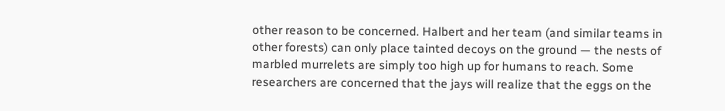other reason to be concerned. Halbert and her team (and similar teams in other forests) can only place tainted decoys on the ground — the nests of marbled murrelets are simply too high up for humans to reach. Some researchers are concerned that the jays will realize that the eggs on the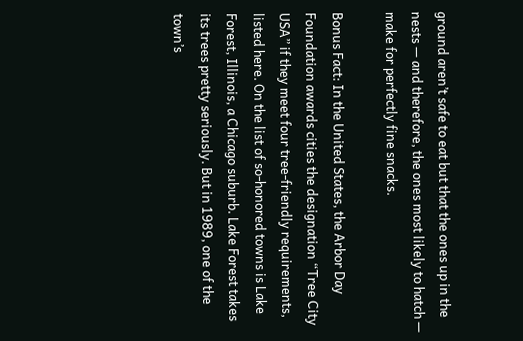ground aren’t safe to eat but that the ones up in the nests — and therefore, the ones most likely to hatch — make for perfectly fine snacks.

Bonus Fact: In the United States, the Arbor Day Foundation awards cities the designation “Tree City USA” if they meet four tree-friendly requirements, listed here. On the list of so-honored towns is Lake Forest, Illinois, a Chicago suburb. Lake Forest takes its trees pretty seriously. But in 1989, one of the town’s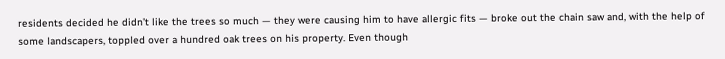residents decided he didn’t like the trees so much — they were causing him to have allergic fits — broke out the chain saw and, with the help of some landscapers, toppled over a hundred oak trees on his property. Even though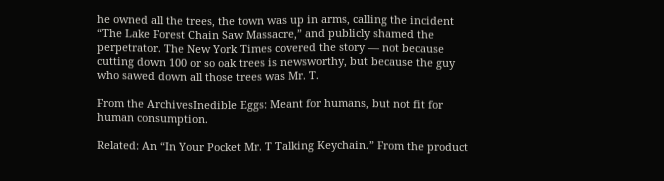he owned all the trees, the town was up in arms, calling the incident “The Lake Forest Chain Saw Massacre,” and publicly shamed the perpetrator. The New York Times covered the story — not because cutting down 100 or so oak trees is newsworthy, but because the guy who sawed down all those trees was Mr. T.

From the ArchivesInedible Eggs: Meant for humans, but not fit for human consumption.

Related: An “In Your Pocket Mr. T Talking Keychain.” From the product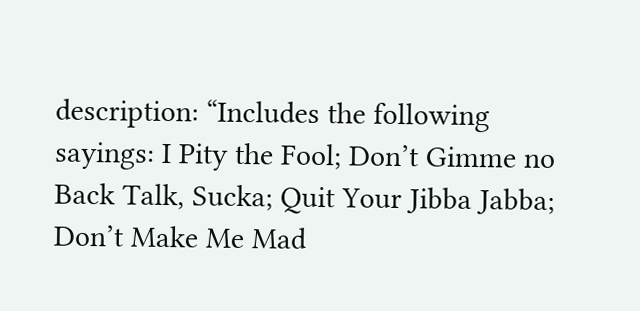description: “Includes the following sayings: I Pity the Fool; Don’t Gimme no Back Talk, Sucka; Quit Your Jibba Jabba; Don’t Make Me Mad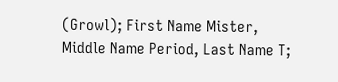(Growl); First Name Mister, Middle Name Period, Last Name T;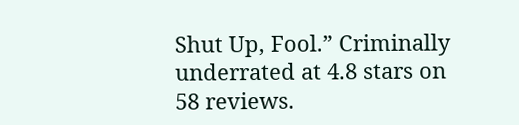Shut Up, Fool.” Criminally underrated at 4.8 stars on 58 reviews.